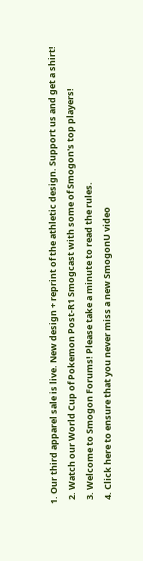1. Our third apparel sale is live. New design + reprint of the athletic design. Support us and get a shirt!
  2. Watch our World Cup of Pokemon Post-R1 Smogcast with some of Smogon's top players!
  3. Welcome to Smogon Forums! Please take a minute to read the rules.
  4. Click here to ensure that you never miss a new SmogonU video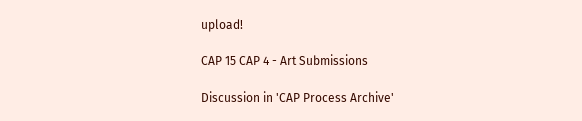upload!

CAP 15 CAP 4 - Art Submissions

Discussion in 'CAP Process Archive'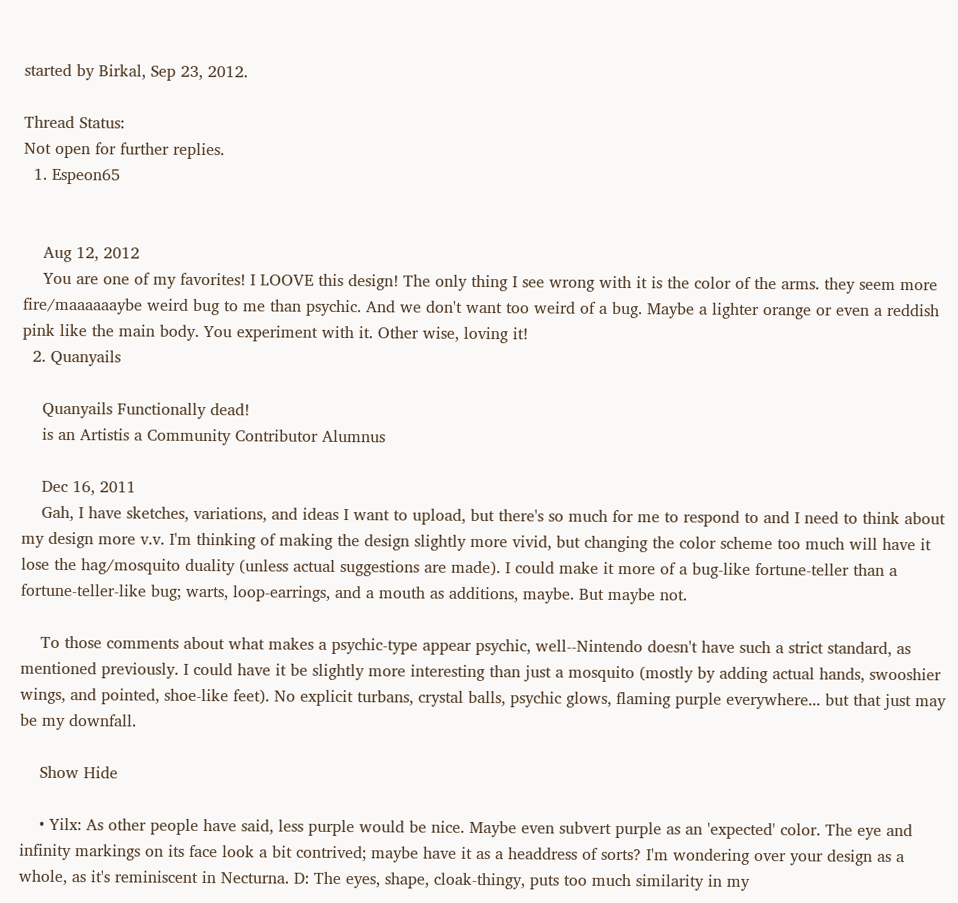started by Birkal, Sep 23, 2012.

Thread Status:
Not open for further replies.
  1. Espeon65


    Aug 12, 2012
    You are one of my favorites! I LOOVE this design! The only thing I see wrong with it is the color of the arms. they seem more fire/maaaaaaybe weird bug to me than psychic. And we don't want too weird of a bug. Maybe a lighter orange or even a reddish pink like the main body. You experiment with it. Other wise, loving it!
  2. Quanyails

    Quanyails Functionally dead!
    is an Artistis a Community Contributor Alumnus

    Dec 16, 2011
    Gah, I have sketches, variations, and ideas I want to upload, but there's so much for me to respond to and I need to think about my design more v.v. I'm thinking of making the design slightly more vivid, but changing the color scheme too much will have it lose the hag/mosquito duality (unless actual suggestions are made). I could make it more of a bug-like fortune-teller than a fortune-teller-like bug; warts, loop-earrings, and a mouth as additions, maybe. But maybe not.

    To those comments about what makes a psychic-type appear psychic, well--Nintendo doesn't have such a strict standard, as mentioned previously. I could have it be slightly more interesting than just a mosquito (mostly by adding actual hands, swooshier wings, and pointed, shoe-like feet). No explicit turbans, crystal balls, psychic glows, flaming purple everywhere... but that just may be my downfall.

    Show Hide

    • Yilx: As other people have said, less purple would be nice. Maybe even subvert purple as an 'expected' color. The eye and infinity markings on its face look a bit contrived; maybe have it as a headdress of sorts? I'm wondering over your design as a whole, as it's reminiscent in Necturna. D: The eyes, shape, cloak-thingy, puts too much similarity in my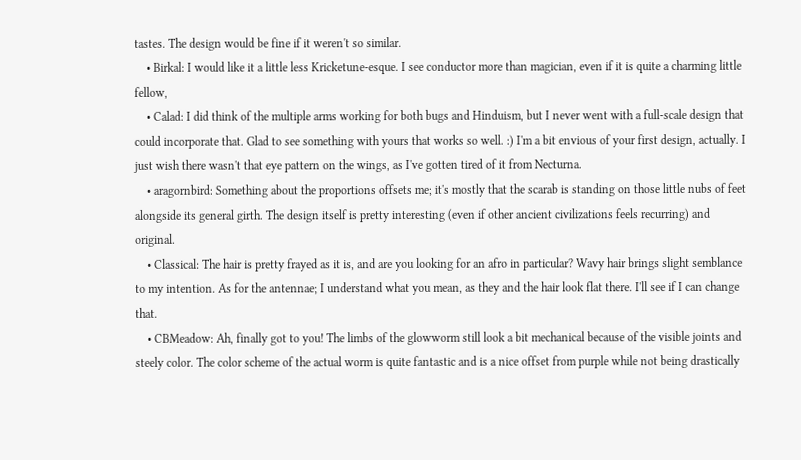tastes. The design would be fine if it weren't so similar.
    • Birkal: I would like it a little less Kricketune-esque. I see conductor more than magician, even if it is quite a charming little fellow,
    • Calad: I did think of the multiple arms working for both bugs and Hinduism, but I never went with a full-scale design that could incorporate that. Glad to see something with yours that works so well. :) I'm a bit envious of your first design, actually. I just wish there wasn't that eye pattern on the wings, as I've gotten tired of it from Necturna.
    • aragornbird: Something about the proportions offsets me; it's mostly that the scarab is standing on those little nubs of feet alongside its general girth. The design itself is pretty interesting (even if other ancient civilizations feels recurring) and original.
    • Classical: The hair is pretty frayed as it is, and are you looking for an afro in particular? Wavy hair brings slight semblance to my intention. As for the antennae; I understand what you mean, as they and the hair look flat there. I'll see if I can change that.
    • CBMeadow: Ah, finally got to you! The limbs of the glowworm still look a bit mechanical because of the visible joints and steely color. The color scheme of the actual worm is quite fantastic and is a nice offset from purple while not being drastically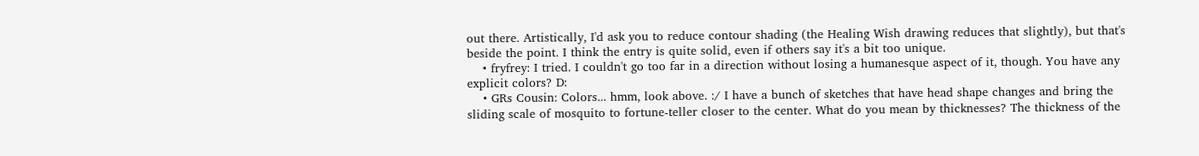out there. Artistically, I'd ask you to reduce contour shading (the Healing Wish drawing reduces that slightly), but that's beside the point. I think the entry is quite solid, even if others say it's a bit too unique.
    • fryfrey: I tried. I couldn't go too far in a direction without losing a humanesque aspect of it, though. You have any explicit colors? D:
    • GRs Cousin: Colors... hmm, look above. :/ I have a bunch of sketches that have head shape changes and bring the sliding scale of mosquito to fortune-teller closer to the center. What do you mean by thicknesses? The thickness of the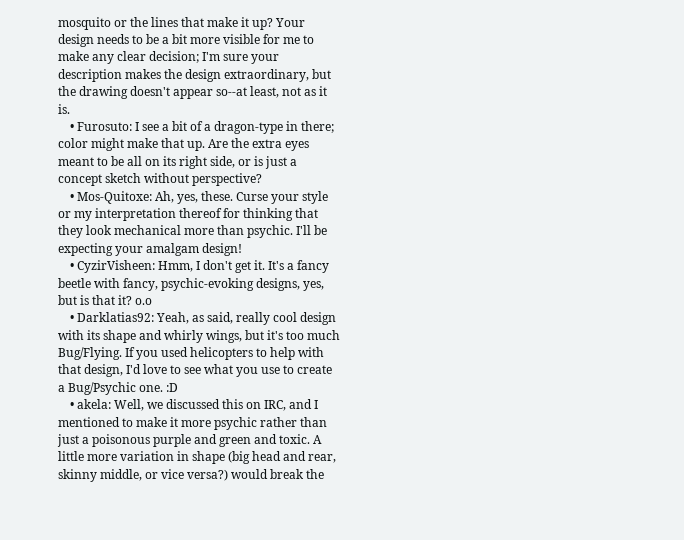mosquito or the lines that make it up? Your design needs to be a bit more visible for me to make any clear decision; I'm sure your description makes the design extraordinary, but the drawing doesn't appear so--at least, not as it is.
    • Furosuto: I see a bit of a dragon-type in there; color might make that up. Are the extra eyes meant to be all on its right side, or is just a concept sketch without perspective?
    • Mos-Quitoxe: Ah, yes, these. Curse your style or my interpretation thereof for thinking that they look mechanical more than psychic. I'll be expecting your amalgam design!
    • CyzirVisheen: Hmm, I don't get it. It's a fancy beetle with fancy, psychic-evoking designs, yes, but is that it? o.o
    • Darklatias92: Yeah, as said, really cool design with its shape and whirly wings, but it's too much Bug/Flying. If you used helicopters to help with that design, I'd love to see what you use to create a Bug/Psychic one. :D
    • akela: Well, we discussed this on IRC, and I mentioned to make it more psychic rather than just a poisonous purple and green and toxic. A little more variation in shape (big head and rear, skinny middle, or vice versa?) would break the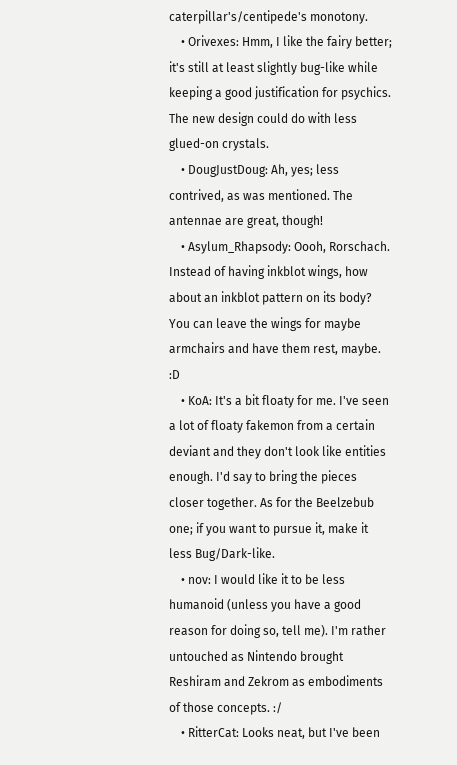caterpillar's/centipede's monotony.
    • Orivexes: Hmm, I like the fairy better; it's still at least slightly bug-like while keeping a good justification for psychics. The new design could do with less glued-on crystals.
    • DougJustDoug: Ah, yes; less contrived, as was mentioned. The antennae are great, though!
    • Asylum_Rhapsody: Oooh, Rorschach. Instead of having inkblot wings, how about an inkblot pattern on its body? You can leave the wings for maybe armchairs and have them rest, maybe. :D
    • KoA: It's a bit floaty for me. I've seen a lot of floaty fakemon from a certain deviant and they don't look like entities enough. I'd say to bring the pieces closer together. As for the Beelzebub one; if you want to pursue it, make it less Bug/Dark-like.
    • nov: I would like it to be less humanoid (unless you have a good reason for doing so, tell me). I'm rather untouched as Nintendo brought Reshiram and Zekrom as embodiments of those concepts. :/
    • RitterCat: Looks neat, but I've been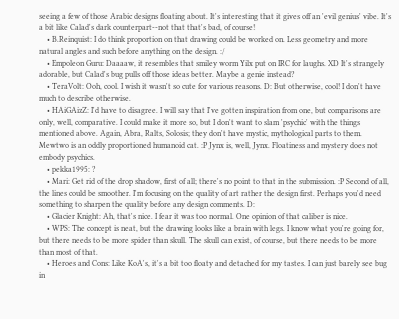seeing a few of those Arabic designs floating about. It's interesting that it gives off an 'evil genius' vibe. It's a bit like Calad's dark counterpart--not that that's bad, of course!
    • B.Reinquist: I do think proportion on that drawing could be worked on. Less geometry and more natural angles and such before anything on the design. :/
    • Empoleon Guru: Daaaaw, it resembles that smiley worm Yilx put on IRC for laughs. XD It's strangely adorable, but Calad's bug pulls off those ideas better. Maybe a genie instead?
    • TeraVolt: Ooh, cool. I wish it wasn't so cute for various reasons. D: But otherwise, cool! I don't have much to describe otherwise.
    • HAiGAizZ: I'd have to disagree. I will say that I've gotten inspiration from one, but comparisons are only, well, comparative. I could make it more so, but I don't want to slam 'psychic' with the things mentioned above. Again, Abra, Ralts, Solosis; they don't have mystic, mythological parts to them. Mewtwo is an oddly proportioned humanoid cat. :P Jynx is, well, Jynx. Floatiness and mystery does not embody psychics.
    • pekka1995: ?
    • Mari: Get rid of the drop shadow, first of all; there's no point to that in the submission. :P Second of all, the lines could be smoother. I'm focusing on the quality of art rather the design first. Perhaps you'd need something to sharpen the quality before any design comments. D:
    • Glacier Knight: Ah, that's nice. I fear it was too normal. One opinion of that caliber is nice.
    • WPS: The concept is neat, but the drawing looks like a brain with legs. I know what you're going for, but there needs to be more spider than skull. The skull can exist, of course, but there needs to be more than most of that.
    • Heroes and Cons: Like KoA's, it's a bit too floaty and detached for my tastes. I can just barely see bug in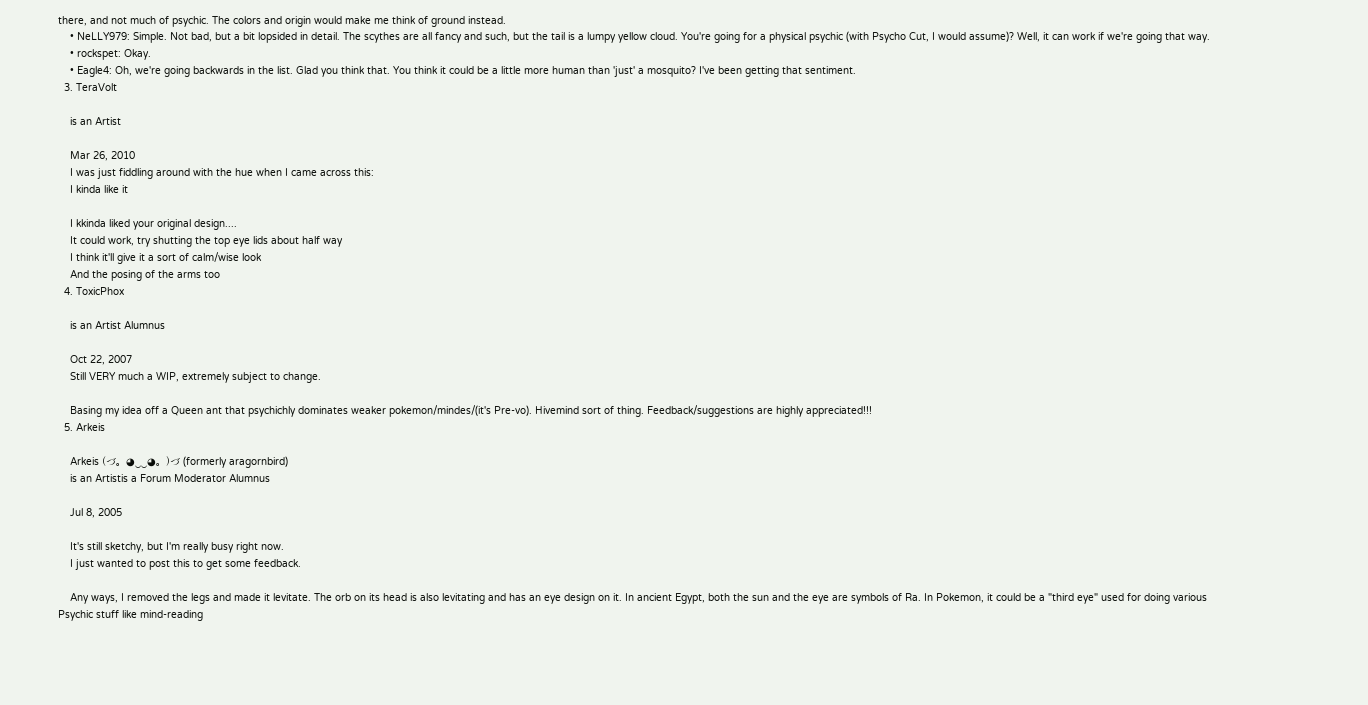there, and not much of psychic. The colors and origin would make me think of ground instead.
    • NeLLY979: Simple. Not bad, but a bit lopsided in detail. The scythes are all fancy and such, but the tail is a lumpy yellow cloud. You're going for a physical psychic (with Psycho Cut, I would assume)? Well, it can work if we're going that way.
    • rockspet: Okay.
    • Eagle4: Oh, we're going backwards in the list. Glad you think that. You think it could be a little more human than 'just' a mosquito? I've been getting that sentiment.
  3. TeraVolt

    is an Artist

    Mar 26, 2010
    I was just fiddling around with the hue when I came across this:
    I kinda like it

    I kkinda liked your original design....
    It could work, try shutting the top eye lids about half way
    I think it'll give it a sort of calm/wise look
    And the posing of the arms too
  4. ToxicPhox

    is an Artist Alumnus

    Oct 22, 2007
    Still VERY much a WIP, extremely subject to change.

    Basing my idea off a Queen ant that psychichly dominates weaker pokemon/mindes/(it's Pre-vo). Hivemind sort of thing. Feedback/suggestions are highly appreciated!!!
  5. Arkeis

    Arkeis (づ。◕‿‿◕。)づ (formerly aragornbird)
    is an Artistis a Forum Moderator Alumnus

    Jul 8, 2005

    It's still sketchy, but I'm really busy right now.
    I just wanted to post this to get some feedback.

    Any ways, I removed the legs and made it levitate. The orb on its head is also levitating and has an eye design on it. In ancient Egypt, both the sun and the eye are symbols of Ra. In Pokemon, it could be a "third eye" used for doing various Psychic stuff like mind-reading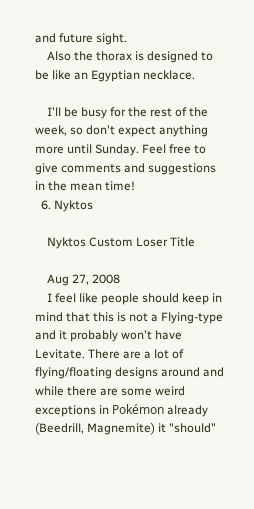and future sight.
    Also the thorax is designed to be like an Egyptian necklace.

    I'll be busy for the rest of the week, so don't expect anything more until Sunday. Feel free to give comments and suggestions in the mean time!
  6. Nyktos

    Nyktos Custom Loser Title

    Aug 27, 2008
    I feel like people should keep in mind that this is not a Flying-type and it probably won't have Levitate. There are a lot of flying/floating designs around and while there are some weird exceptions in Pokémon already (Beedrill, Magnemite) it "should"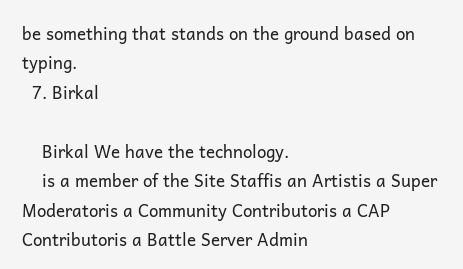be something that stands on the ground based on typing.
  7. Birkal

    Birkal We have the technology.
    is a member of the Site Staffis an Artistis a Super Moderatoris a Community Contributoris a CAP Contributoris a Battle Server Admin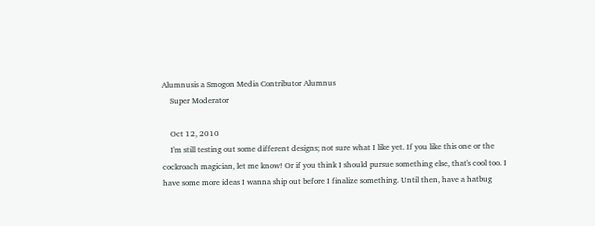Alumnusis a Smogon Media Contributor Alumnus
    Super Moderator

    Oct 12, 2010
    I'm still testing out some different designs; not sure what I like yet. If you like this one or the cockroach magician, let me know! Or if you think I should pursue something else, that's cool too. I have some more ideas I wanna ship out before I finalize something. Until then, have a hatbug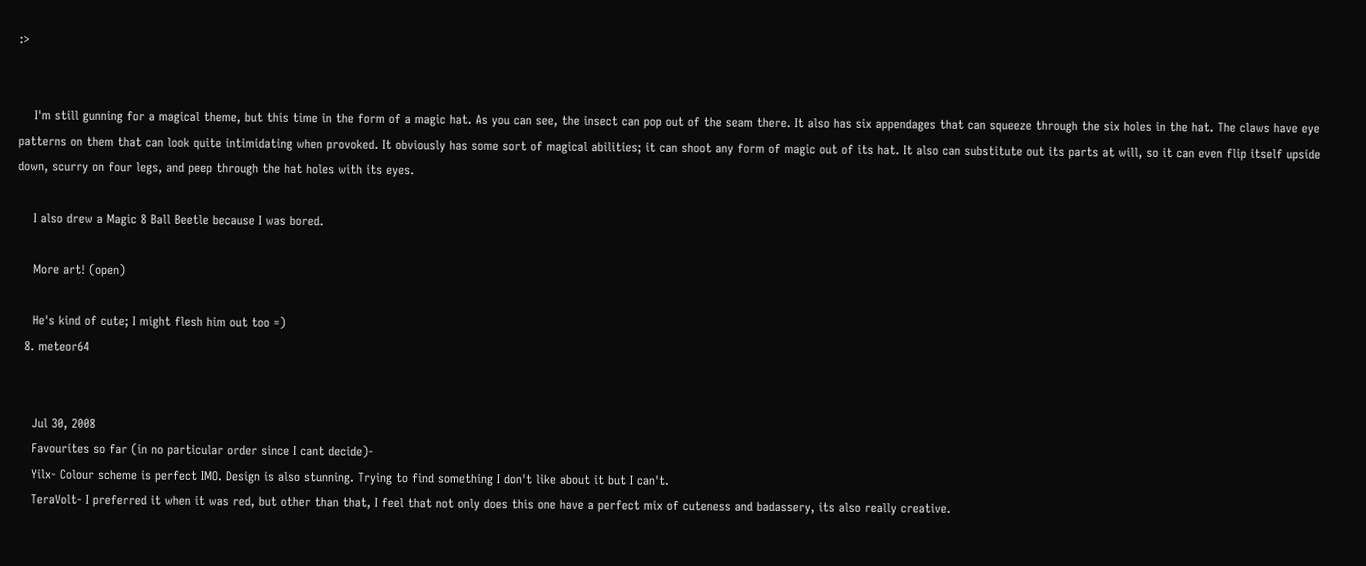:>


    I'm still gunning for a magical theme, but this time in the form of a magic hat. As you can see, the insect can pop out of the seam there. It also has six appendages that can squeeze through the six holes in the hat. The claws have eye patterns on them that can look quite intimidating when provoked. It obviously has some sort of magical abilities; it can shoot any form of magic out of its hat. It also can substitute out its parts at will, so it can even flip itself upside down, scurry on four legs, and peep through the hat holes with its eyes.

    I also drew a Magic 8 Ball Beetle because I was bored.

    More art! (open)

    He's kind of cute; I might flesh him out too =)
  8. meteor64


    Jul 30, 2008
    Favourites so far (in no particular order since I cant decide)-
    Yilx- Colour scheme is perfect IMO. Design is also stunning. Trying to find something I don't like about it but I can't.
    TeraVolt- I preferred it when it was red, but other than that, I feel that not only does this one have a perfect mix of cuteness and badassery, its also really creative.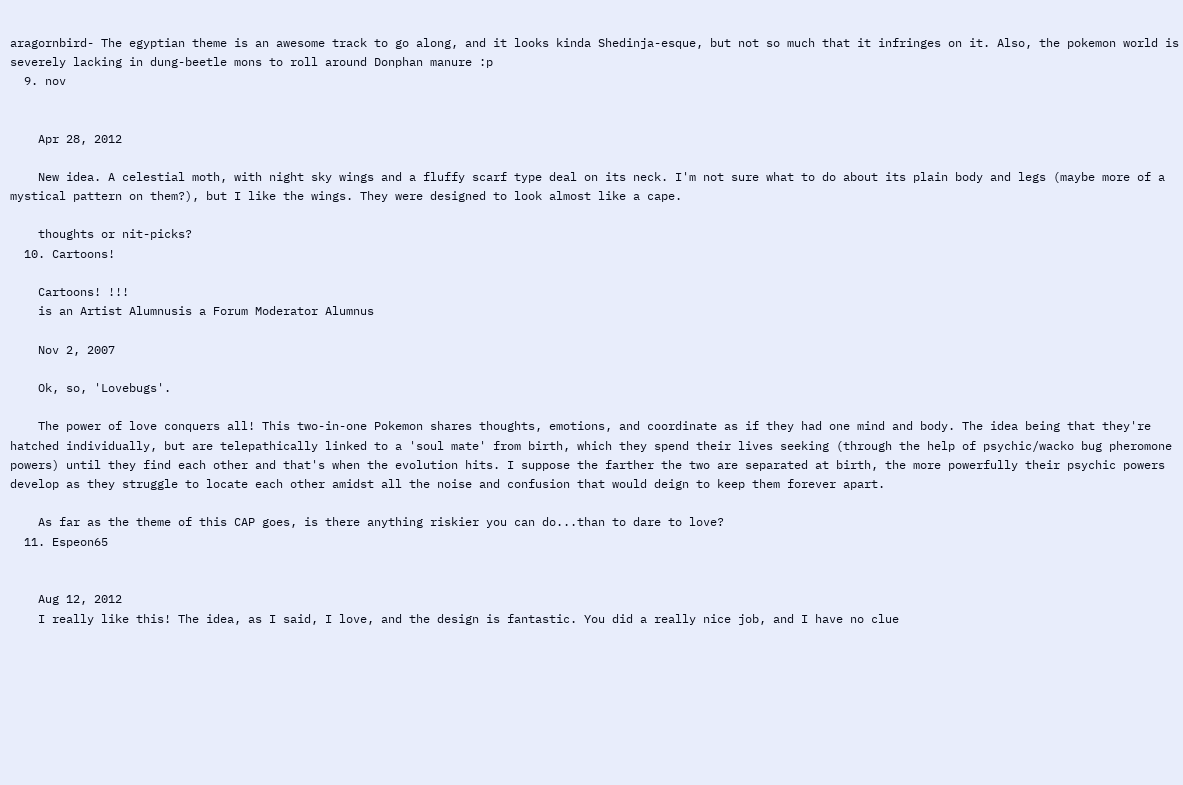aragornbird- The egyptian theme is an awesome track to go along, and it looks kinda Shedinja-esque, but not so much that it infringes on it. Also, the pokemon world is severely lacking in dung-beetle mons to roll around Donphan manure :p
  9. nov


    Apr 28, 2012

    New idea. A celestial moth, with night sky wings and a fluffy scarf type deal on its neck. I'm not sure what to do about its plain body and legs (maybe more of a mystical pattern on them?), but I like the wings. They were designed to look almost like a cape.

    thoughts or nit-picks?
  10. Cartoons!

    Cartoons! !!!
    is an Artist Alumnusis a Forum Moderator Alumnus

    Nov 2, 2007

    Ok, so, 'Lovebugs'.

    The power of love conquers all! This two-in-one Pokemon shares thoughts, emotions, and coordinate as if they had one mind and body. The idea being that they're hatched individually, but are telepathically linked to a 'soul mate' from birth, which they spend their lives seeking (through the help of psychic/wacko bug pheromone powers) until they find each other and that's when the evolution hits. I suppose the farther the two are separated at birth, the more powerfully their psychic powers develop as they struggle to locate each other amidst all the noise and confusion that would deign to keep them forever apart.

    As far as the theme of this CAP goes, is there anything riskier you can do...than to dare to love?
  11. Espeon65


    Aug 12, 2012
    I really like this! The idea, as I said, I love, and the design is fantastic. You did a really nice job, and I have no clue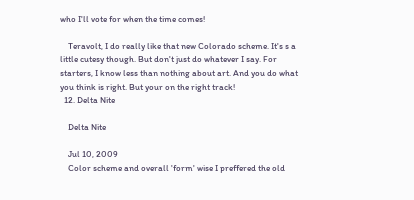who I'll vote for when the time comes!

    Teravolt, I do really like that new Colorado scheme. It's s a little cutesy though. But don't just do whatever I say. For starters, I know less than nothing about art. And you do what you think is right. But your on the right track!
  12. Delta Nite

    Delta Nite

    Jul 10, 2009
    Color scheme and overall 'form' wise I preffered the old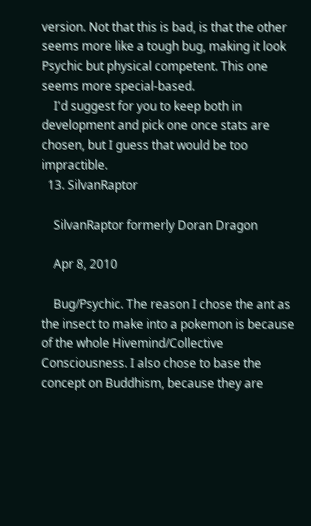version. Not that this is bad, is that the other seems more like a tough bug, making it look Psychic but physical competent. This one seems more special-based.
    I'd suggest for you to keep both in development and pick one once stats are chosen, but I guess that would be too impractible.
  13. SilvanRaptor

    SilvanRaptor formerly Doran Dragon

    Apr 8, 2010

    Bug/Psychic. The reason I chose the ant as the insect to make into a pokemon is because of the whole Hivemind/Collective Consciousness. I also chose to base the concept on Buddhism, because they are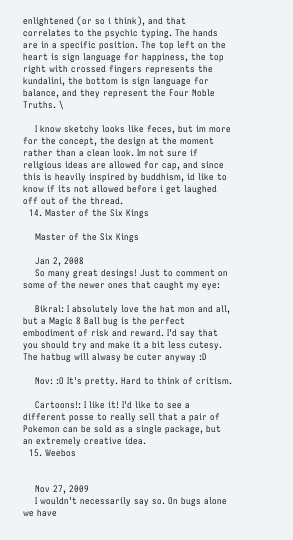enlightened (or so i think), and that correlates to the psychic typing. The hands are in a specific position. The top left on the heart is sign language for happiness, the top right with crossed fingers represents the kundalini, the bottom is sign language for balance, and they represent the Four Noble Truths. \

    I know sketchy looks like feces, but im more for the concept, the design at the moment rather than a clean look. Im not sure if religious ideas are allowed for cap, and since this is heavily inspired by buddhism, id like to know if its not allowed before i get laughed off out of the thread.
  14. Master of the Six Kings

    Master of the Six Kings

    Jan 2, 2008
    So many great desings! Just to comment on some of the newer ones that caught my eye:

    Bikral: I absolutely love the hat mon and all, but a Magic 8 Ball bug is the perfect embodiment of risk and reward. I'd say that you should try and make it a bit less cutesy. The hatbug will alwasy be cuter anyway :D

    Nov: :O It's pretty. Hard to think of critism.

    Cartoons!: I like it! I'd like to see a different posse to really sell that a pair of Pokemon can be sold as a single package, but an extremely creative idea.
  15. Weebos


    Nov 27, 2009
    I wouldn't necessarily say so. On bugs alone we have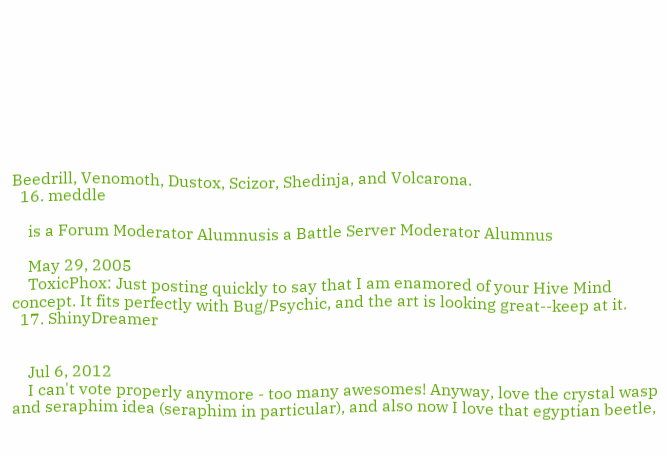Beedrill, Venomoth, Dustox, Scizor, Shedinja, and Volcarona.
  16. meddle

    is a Forum Moderator Alumnusis a Battle Server Moderator Alumnus

    May 29, 2005
    ToxicPhox: Just posting quickly to say that I am enamored of your Hive Mind concept. It fits perfectly with Bug/Psychic, and the art is looking great--keep at it.
  17. ShinyDreamer


    Jul 6, 2012
    I can't vote properly anymore - too many awesomes! Anyway, love the crystal wasp and seraphim idea (seraphim in particular), and also now I love that egyptian beetle,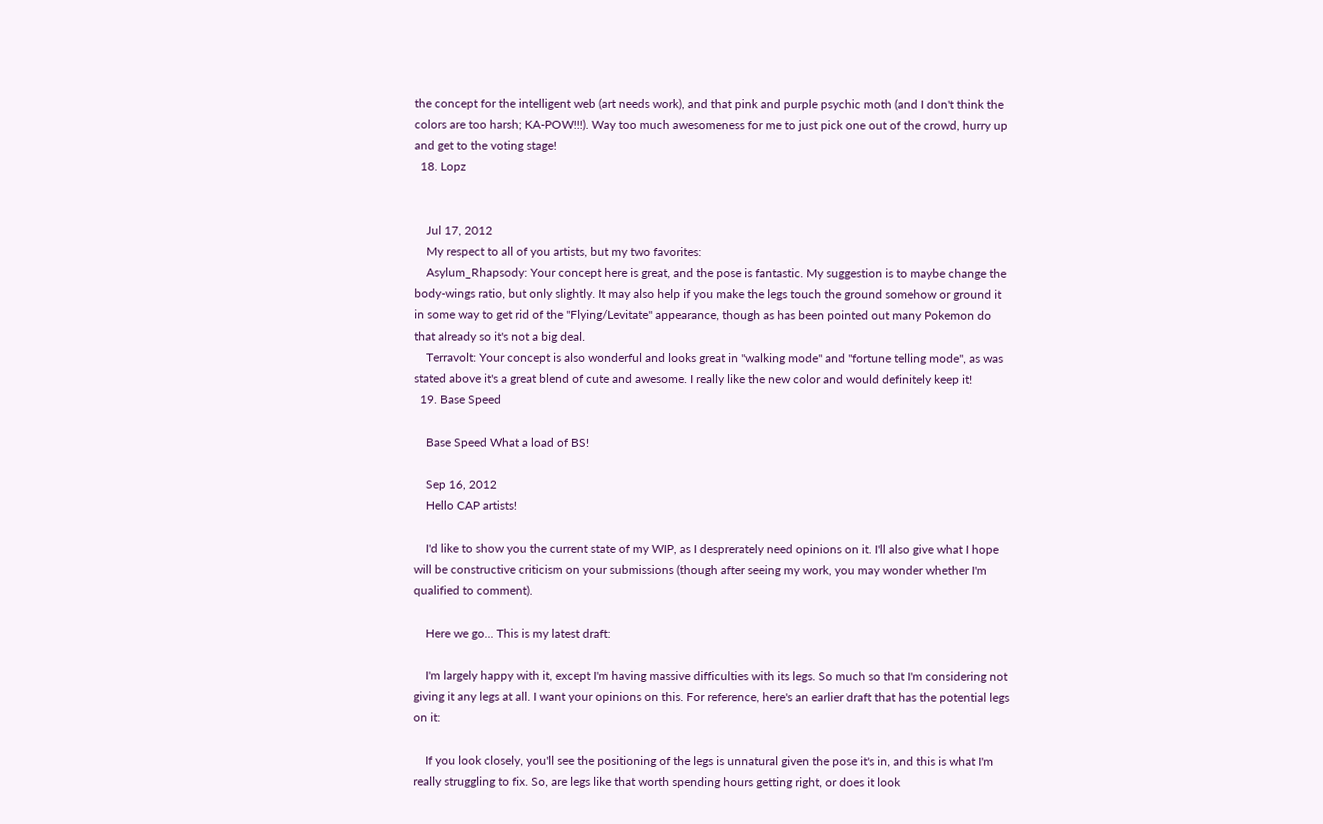the concept for the intelligent web (art needs work), and that pink and purple psychic moth (and I don't think the colors are too harsh; KA-POW!!!). Way too much awesomeness for me to just pick one out of the crowd, hurry up and get to the voting stage!
  18. Lopz


    Jul 17, 2012
    My respect to all of you artists, but my two favorites:
    Asylum_Rhapsody: Your concept here is great, and the pose is fantastic. My suggestion is to maybe change the body-wings ratio, but only slightly. It may also help if you make the legs touch the ground somehow or ground it in some way to get rid of the "Flying/Levitate" appearance, though as has been pointed out many Pokemon do that already so it's not a big deal.
    Terravolt: Your concept is also wonderful and looks great in "walking mode" and "fortune telling mode", as was stated above it's a great blend of cute and awesome. I really like the new color and would definitely keep it!
  19. Base Speed

    Base Speed What a load of BS!

    Sep 16, 2012
    Hello CAP artists!

    I'd like to show you the current state of my WIP, as I desprerately need opinions on it. I'll also give what I hope will be constructive criticism on your submissions (though after seeing my work, you may wonder whether I'm qualified to comment).

    Here we go... This is my latest draft:

    I'm largely happy with it, except I'm having massive difficulties with its legs. So much so that I'm considering not giving it any legs at all. I want your opinions on this. For reference, here's an earlier draft that has the potential legs on it:

    If you look closely, you'll see the positioning of the legs is unnatural given the pose it's in, and this is what I'm really struggling to fix. So, are legs like that worth spending hours getting right, or does it look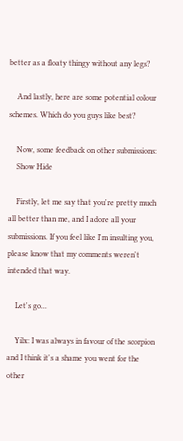better as a floaty thingy without any legs?

    And lastly, here are some potential colour schemes. Which do you guys like best?

    Now, some feedback on other submissions:
    Show Hide

    Firstly, let me say that you're pretty much all better than me, and I adore all your submissions. If you feel like I'm insulting you, please know that my comments weren't intended that way.

    Let's go...

    Yilx: I was always in favour of the scorpion and I think it's a shame you went for the other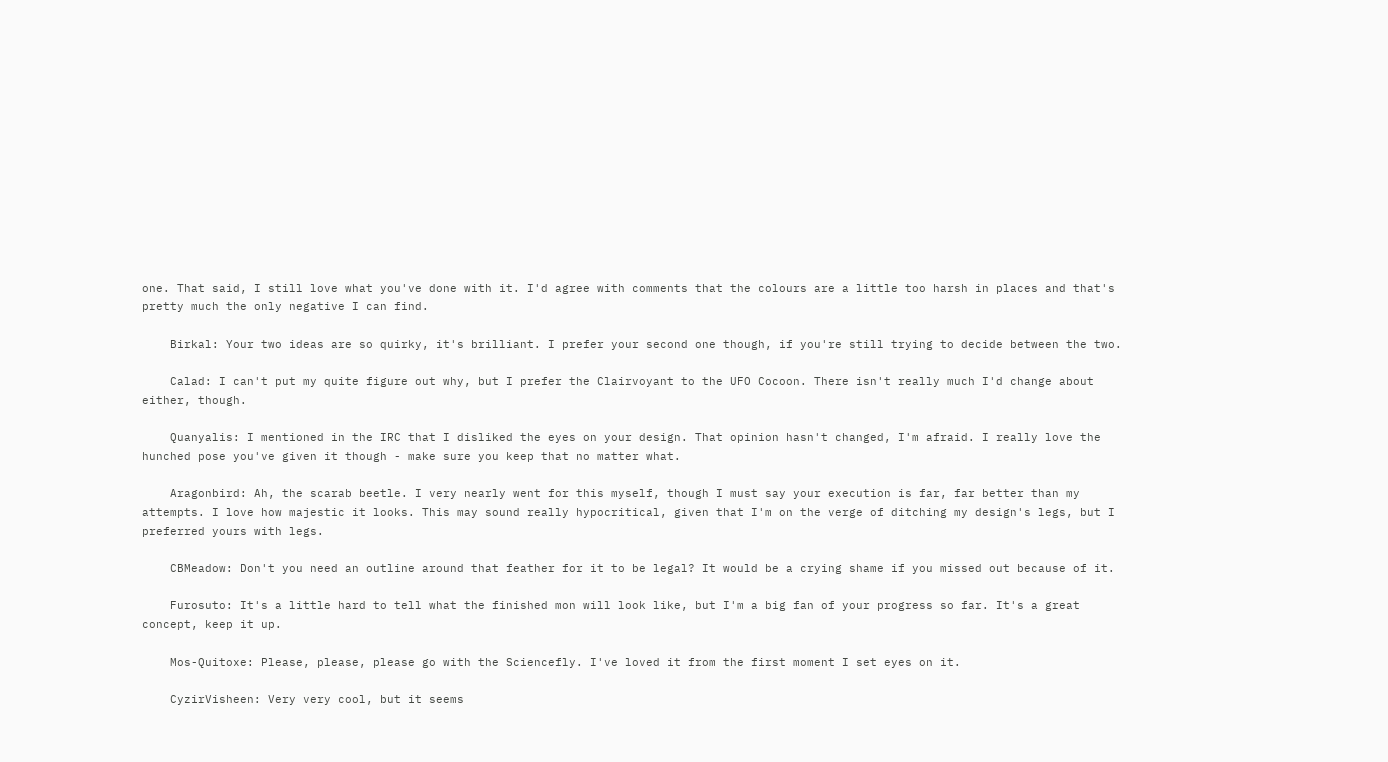one. That said, I still love what you've done with it. I'd agree with comments that the colours are a little too harsh in places and that's pretty much the only negative I can find.

    Birkal: Your two ideas are so quirky, it's brilliant. I prefer your second one though, if you're still trying to decide between the two.

    Calad: I can't put my quite figure out why, but I prefer the Clairvoyant to the UFO Cocoon. There isn't really much I'd change about either, though.

    Quanyalis: I mentioned in the IRC that I disliked the eyes on your design. That opinion hasn't changed, I'm afraid. I really love the hunched pose you've given it though - make sure you keep that no matter what.

    Aragonbird: Ah, the scarab beetle. I very nearly went for this myself, though I must say your execution is far, far better than my attempts. I love how majestic it looks. This may sound really hypocritical, given that I'm on the verge of ditching my design's legs, but I preferred yours with legs.

    CBMeadow: Don't you need an outline around that feather for it to be legal? It would be a crying shame if you missed out because of it.

    Furosuto: It's a little hard to tell what the finished mon will look like, but I'm a big fan of your progress so far. It's a great concept, keep it up.

    Mos-Quitoxe: Please, please, please go with the Sciencefly. I've loved it from the first moment I set eyes on it.

    CyzirVisheen: Very very cool, but it seems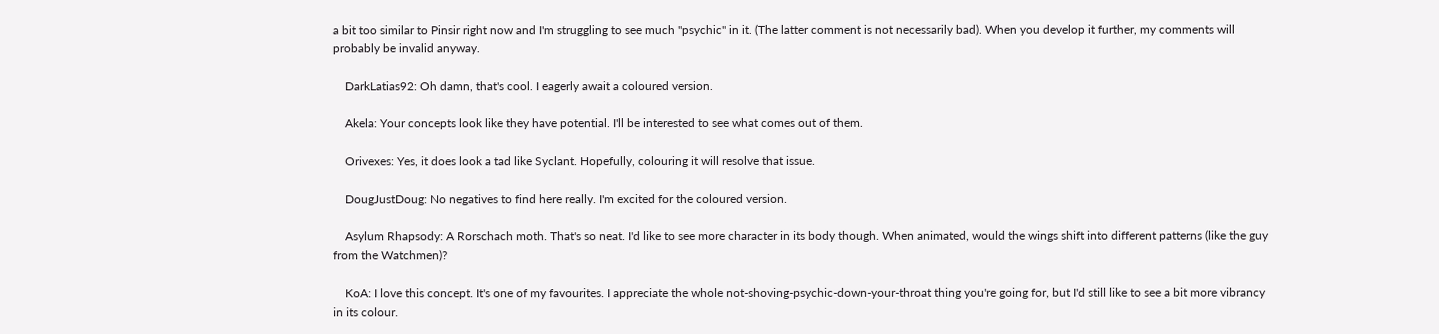a bit too similar to Pinsir right now and I'm struggling to see much "psychic" in it. (The latter comment is not necessarily bad). When you develop it further, my comments will probably be invalid anyway.

    DarkLatias92: Oh damn, that's cool. I eagerly await a coloured version.

    Akela: Your concepts look like they have potential. I'll be interested to see what comes out of them.

    Orivexes: Yes, it does look a tad like Syclant. Hopefully, colouring it will resolve that issue.

    DougJustDoug: No negatives to find here really. I'm excited for the coloured version.

    Asylum Rhapsody: A Rorschach moth. That's so neat. I'd like to see more character in its body though. When animated, would the wings shift into different patterns (like the guy from the Watchmen)?

    KoA: I love this concept. It's one of my favourites. I appreciate the whole not-shoving-psychic-down-your-throat thing you're going for, but I'd still like to see a bit more vibrancy in its colour.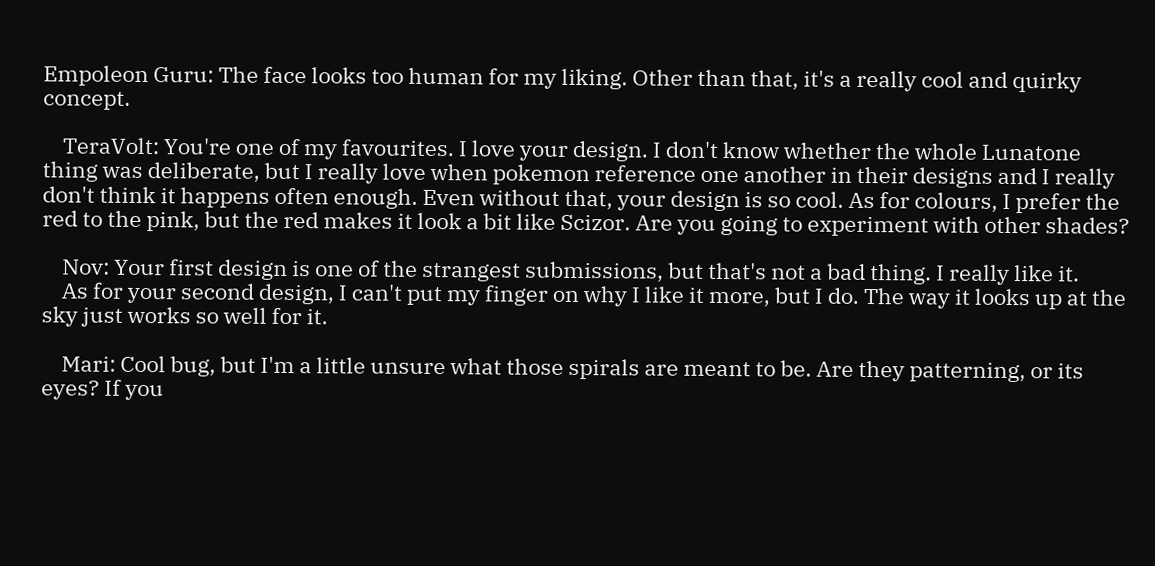Empoleon Guru: The face looks too human for my liking. Other than that, it's a really cool and quirky concept.

    TeraVolt: You're one of my favourites. I love your design. I don't know whether the whole Lunatone thing was deliberate, but I really love when pokemon reference one another in their designs and I really don't think it happens often enough. Even without that, your design is so cool. As for colours, I prefer the red to the pink, but the red makes it look a bit like Scizor. Are you going to experiment with other shades?

    Nov: Your first design is one of the strangest submissions, but that's not a bad thing. I really like it.
    As for your second design, I can't put my finger on why I like it more, but I do. The way it looks up at the sky just works so well for it.

    Mari: Cool bug, but I'm a little unsure what those spirals are meant to be. Are they patterning, or its eyes? If you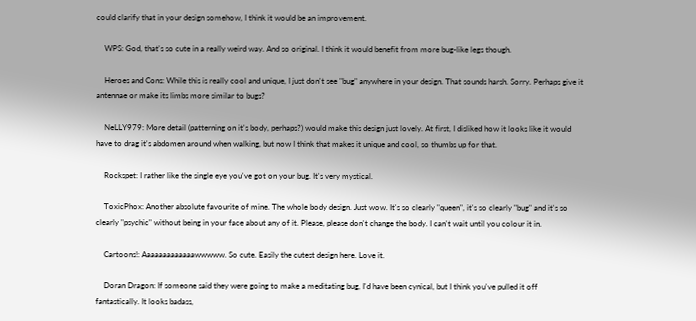could clarify that in your design somehow, I think it would be an improvement.

    WPS: God, that's so cute in a really weird way. And so original. I think it would benefit from more bug-like legs though.

    Heroes and Cons: While this is really cool and unique, I just don't see "bug" anywhere in your design. That sounds harsh. Sorry. Perhaps give it antennae or make its limbs more similar to bugs?

    NeLLY979: More detail (patterning on it's body, perhaps?) would make this design just lovely. At first, I disliked how it looks like it would have to drag it's abdomen around when walking, but now I think that makes it unique and cool, so thumbs up for that.

    Rockspet: I rather like the single eye you've got on your bug. It's very mystical.

    ToxicPhox: Another absolute favourite of mine. The whole body design. Just wow. It's so clearly "queen", it's so clearly "bug" and it's so clearly "psychic" without being in your face about any of it. Please, please don't change the body. I can't wait until you colour it in.

    Cartoons!: Aaaaaaaaaaaaawwwww. So cute. Easily the cutest design here. Love it.

    Doran Dragon: If someone said they were going to make a meditating bug, I'd have been cynical, but I think you've pulled it off fantastically. It looks badass,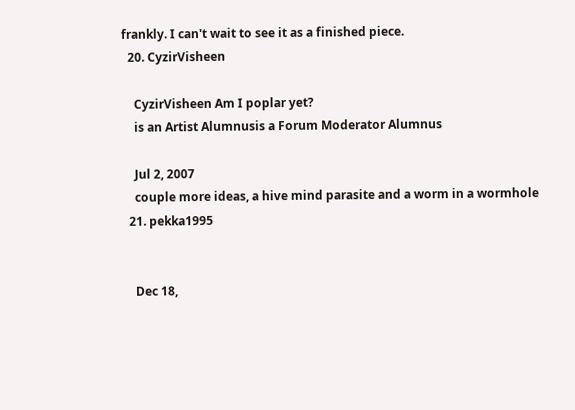frankly. I can't wait to see it as a finished piece.
  20. CyzirVisheen

    CyzirVisheen Am I poplar yet?
    is an Artist Alumnusis a Forum Moderator Alumnus

    Jul 2, 2007
    couple more ideas, a hive mind parasite and a worm in a wormhole
  21. pekka1995


    Dec 18,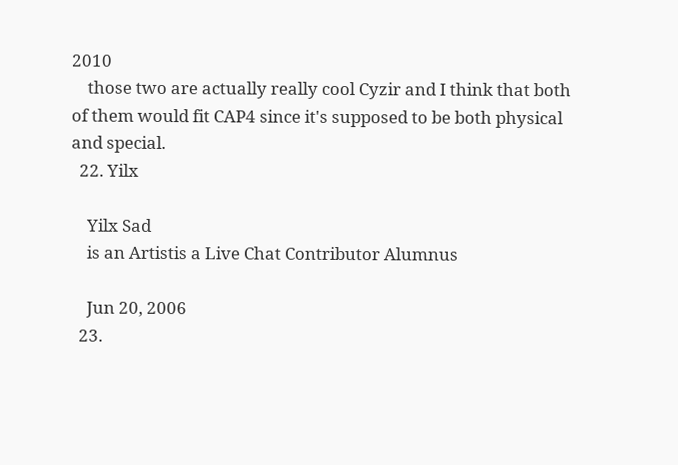2010
    those two are actually really cool Cyzir and I think that both of them would fit CAP4 since it's supposed to be both physical and special.
  22. Yilx

    Yilx Sad
    is an Artistis a Live Chat Contributor Alumnus

    Jun 20, 2006
  23.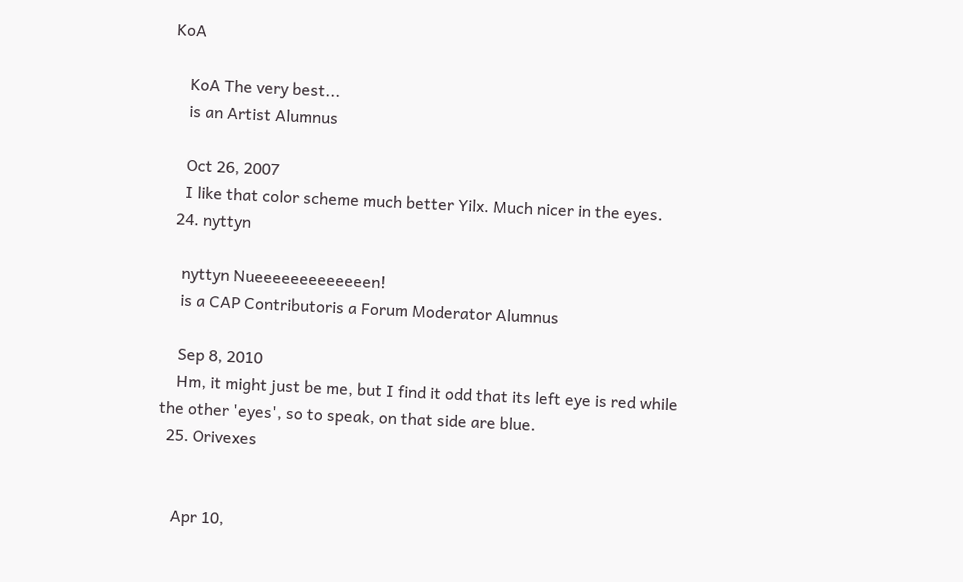KoA

    KoA The very best...
    is an Artist Alumnus

    Oct 26, 2007
    I like that color scheme much better Yilx. Much nicer in the eyes.
  24. nyttyn

    nyttyn Nueeeeeeeeeeeeen!
    is a CAP Contributoris a Forum Moderator Alumnus

    Sep 8, 2010
    Hm, it might just be me, but I find it odd that its left eye is red while the other 'eyes', so to speak, on that side are blue.
  25. Orivexes


    Apr 10,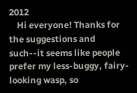2012
    Hi everyone! Thanks for the suggestions and such--it seems like people prefer my less-buggy, fairy-looking wasp, so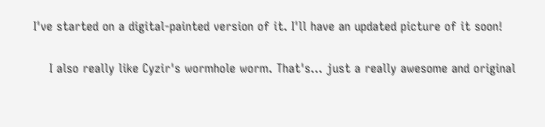I've started on a digital-painted version of it. I'll have an updated picture of it soon!

    I also really like Cyzir's wormhole worm. That's... just a really awesome and original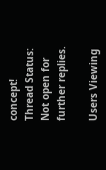concept!
Thread Status:
Not open for further replies.

Users Viewing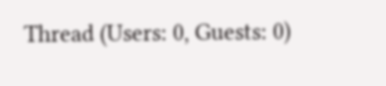Thread (Users: 0, Guests: 0)